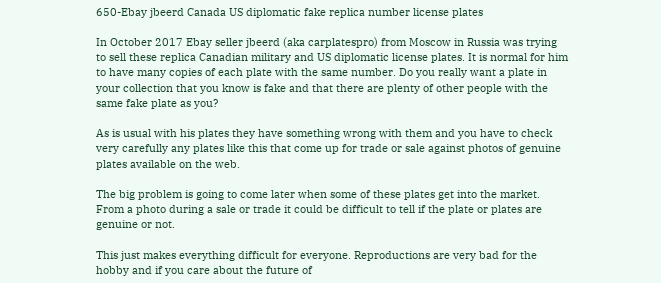650-Ebay jbeerd Canada US diplomatic fake replica number license plates

In October 2017 Ebay seller jbeerd (aka carplatespro) from Moscow in Russia was trying to sell these replica Canadian military and US diplomatic license plates. It is normal for him to have many copies of each plate with the same number. Do you really want a plate in your collection that you know is fake and that there are plenty of other people with the same fake plate as you?

As is usual with his plates they have something wrong with them and you have to check very carefully any plates like this that come up for trade or sale against photos of genuine plates available on the web.

The big problem is going to come later when some of these plates get into the market. From a photo during a sale or trade it could be difficult to tell if the plate or plates are genuine or not.

This just makes everything difficult for everyone. Reproductions are very bad for the hobby and if you care about the future of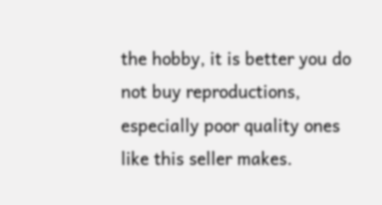the hobby, it is better you do not buy reproductions, especially poor quality ones like this seller makes.